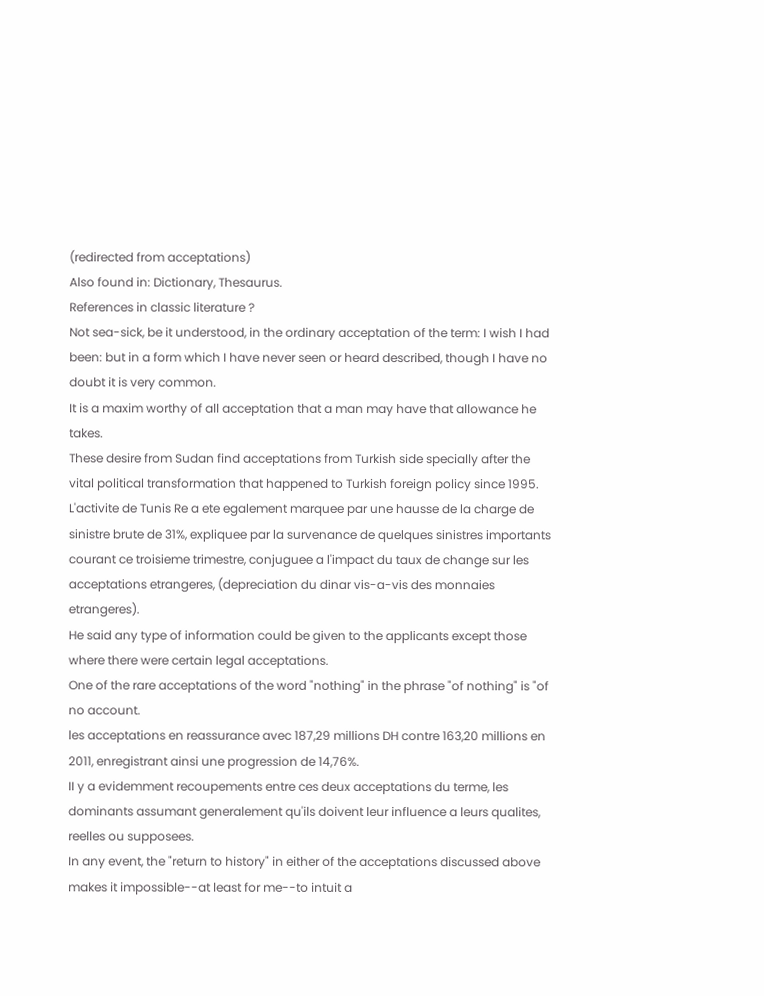(redirected from acceptations)
Also found in: Dictionary, Thesaurus.
References in classic literature ?
Not sea-sick, be it understood, in the ordinary acceptation of the term: I wish I had been: but in a form which I have never seen or heard described, though I have no doubt it is very common.
It is a maxim worthy of all acceptation that a man may have that allowance he takes.
These desire from Sudan find acceptations from Turkish side specially after the vital political transformation that happened to Turkish foreign policy since 1995.
L'activite de Tunis Re a ete egalement marquee par une hausse de la charge de sinistre brute de 31%, expliquee par la survenance de quelques sinistres importants courant ce troisieme trimestre, conjuguee a l'impact du taux de change sur les acceptations etrangeres, (depreciation du dinar vis-a-vis des monnaies etrangeres).
He said any type of information could be given to the applicants except those where there were certain legal acceptations.
One of the rare acceptations of the word "nothing" in the phrase "of nothing" is "of no account.
les acceptations en reassurance avec 187,29 millions DH contre 163,20 millions en 2011, enregistrant ainsi une progression de 14,76%.
II y a evidemment recoupements entre ces deux acceptations du terme, les dominants assumant generalement qu'ils doivent leur influence a leurs qualites, reelles ou supposees.
In any event, the "return to history" in either of the acceptations discussed above makes it impossible--at least for me--to intuit a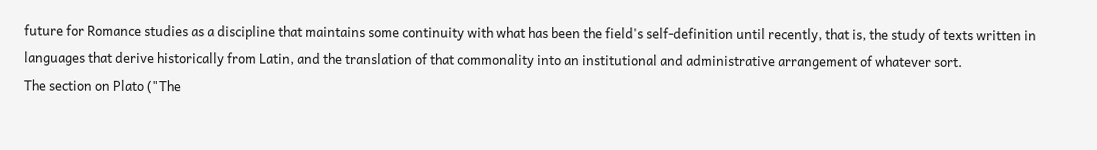future for Romance studies as a discipline that maintains some continuity with what has been the field's self-definition until recently, that is, the study of texts written in languages that derive historically from Latin, and the translation of that commonality into an institutional and administrative arrangement of whatever sort.
The section on Plato ("The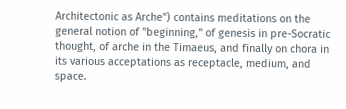Architectonic as Arche") contains meditations on the general notion of "beginning," of genesis in pre-Socratic thought, of arche in the Timaeus, and finally on chora in its various acceptations as receptacle, medium, and space.